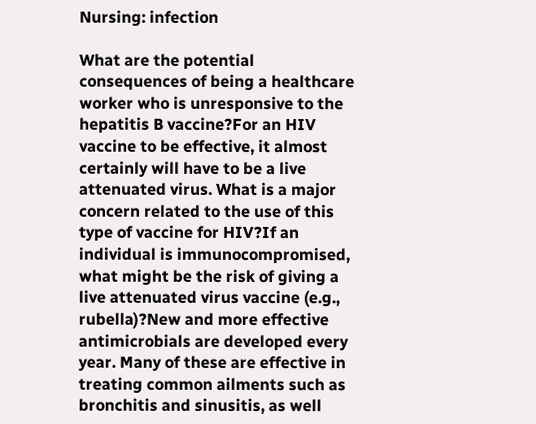Nursing: infection

What are the potential consequences of being a healthcare worker who is unresponsive to the hepatitis B vaccine?For an HIV vaccine to be effective, it almost certainly will have to be a live attenuated virus. What is a major concern related to the use of this type of vaccine for HIV?If an individual is immunocompromised, what might be the risk of giving a live attenuated virus vaccine (e.g., rubella)?New and more effective antimicrobials are developed every year. Many of these are effective in treating common ailments such as bronchitis and sinusitis, as well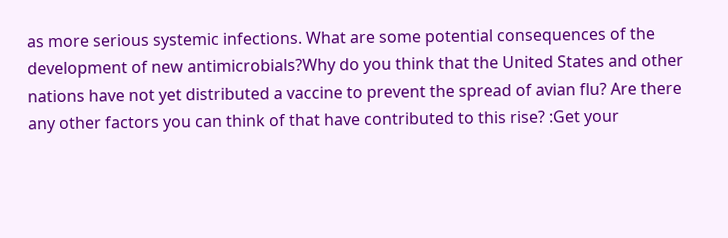as more serious systemic infections. What are some potential consequences of the development of new antimicrobials?Why do you think that the United States and other nations have not yet distributed a vaccine to prevent the spread of avian flu? Are there any other factors you can think of that have contributed to this rise? :Get your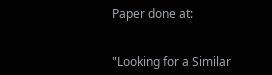Paper done at:


"Looking for a Similar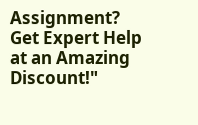Assignment? Get Expert Help at an Amazing Discount!"